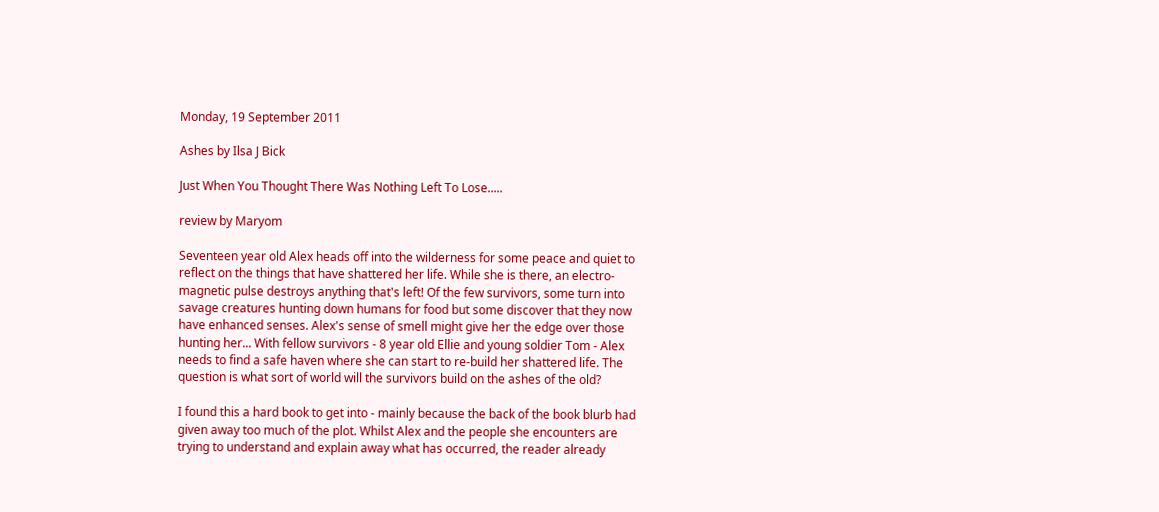Monday, 19 September 2011

Ashes by Ilsa J Bick

Just When You Thought There Was Nothing Left To Lose.....

review by Maryom

Seventeen year old Alex heads off into the wilderness for some peace and quiet to reflect on the things that have shattered her life. While she is there, an electro-magnetic pulse destroys anything that's left! Of the few survivors, some turn into savage creatures hunting down humans for food but some discover that they now have enhanced senses. Alex's sense of smell might give her the edge over those hunting her... With fellow survivors - 8 year old Ellie and young soldier Tom - Alex needs to find a safe haven where she can start to re-build her shattered life. The question is what sort of world will the survivors build on the ashes of the old?

I found this a hard book to get into - mainly because the back of the book blurb had given away too much of the plot. Whilst Alex and the people she encounters are trying to understand and explain away what has occurred, the reader already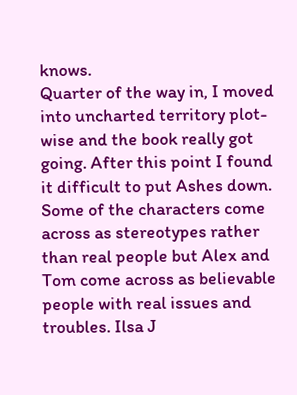knows.
Quarter of the way in, I moved into uncharted territory plot-wise and the book really got going. After this point I found it difficult to put Ashes down. Some of the characters come across as stereotypes rather than real people but Alex and Tom come across as believable people with real issues and troubles. Ilsa J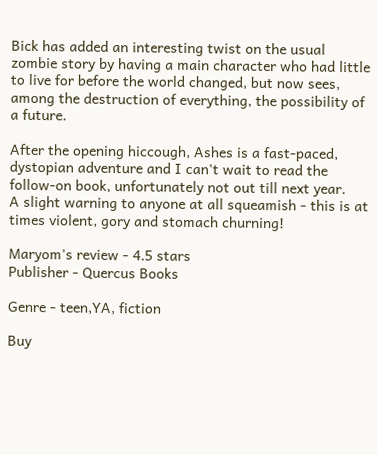Bick has added an interesting twist on the usual zombie story by having a main character who had little to live for before the world changed, but now sees, among the destruction of everything, the possibility of a future.

After the opening hiccough, Ashes is a fast-paced, dystopian adventure and I can't wait to read the follow-on book, unfortunately not out till next year.
A slight warning to anyone at all squeamish - this is at times violent, gory and stomach churning!

Maryom's review - 4.5 stars
Publisher - Quercus Books

Genre - teen,YA, fiction

Buy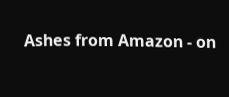Ashes from Amazon - on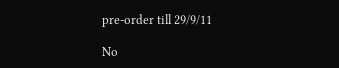pre-order till 29/9/11

No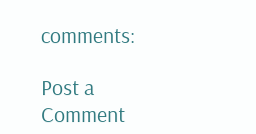comments:

Post a Comment